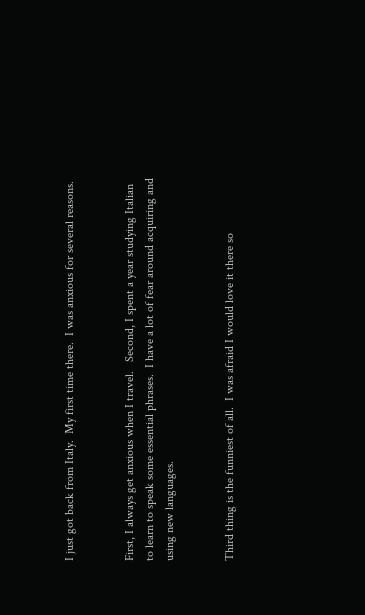I just got back from Italy.  My first time there.  I was anxious for several reasons.


First, I always get anxious when I travel.   Second, I spent a year studying Italian to learn to speak some essential phrases.  I have a lot of fear around acquiring and using new languages.


Third thing is the funniest of all.  I was afraid I would love it there so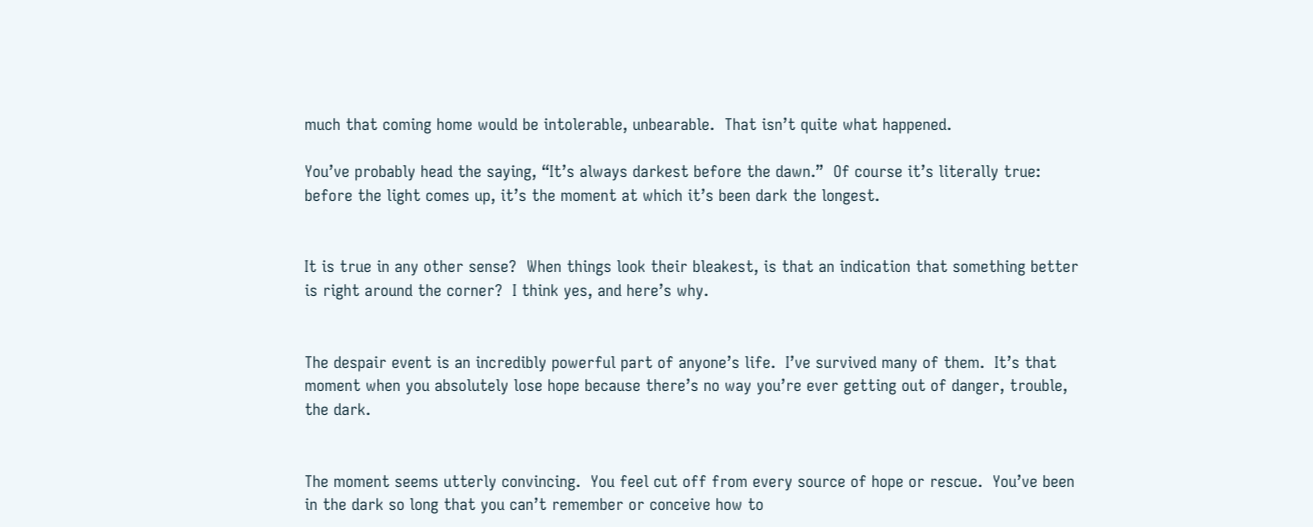much that coming home would be intolerable, unbearable.  That isn’t quite what happened.

You’ve probably head the saying, “It’s always darkest before the dawn.”  Of course it’s literally true: before the light comes up, it’s the moment at which it’s been dark the longest.


It is true in any other sense?  When things look their bleakest, is that an indication that something better is right around the corner?  I think yes, and here’s why.


The despair event is an incredibly powerful part of anyone’s life.  I’ve survived many of them.  It’s that moment when you absolutely lose hope because there’s no way you’re ever getting out of danger, trouble, the dark.


The moment seems utterly convincing.  You feel cut off from every source of hope or rescue.  You’ve been in the dark so long that you can’t remember or conceive how to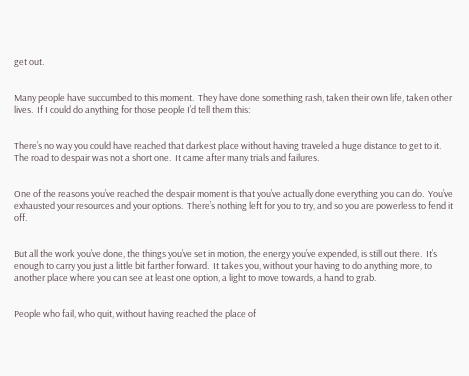get out.


Many people have succumbed to this moment.  They have done something rash, taken their own life, taken other lives.  If I could do anything for those people I’d tell them this:


There’s no way you could have reached that darkest place without having traveled a huge distance to get to it.  The road to despair was not a short one.  It came after many trials and failures.


One of the reasons you’ve reached the despair moment is that you’ve actually done everything you can do.  You’ve exhausted your resources and your options.  There’s nothing left for you to try, and so you are powerless to fend it off.


But all the work you’ve done, the things you’ve set in motion, the energy you’ve expended, is still out there.  It’s enough to carry you just a little bit farther forward.  It takes you, without your having to do anything more, to another place where you can see at least one option, a light to move towards, a hand to grab.


People who fail, who quit, without having reached the place of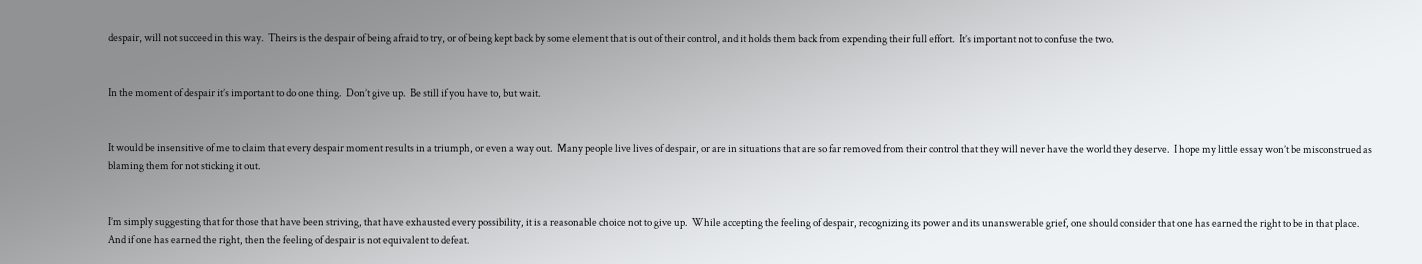despair, will not succeed in this way.  Theirs is the despair of being afraid to try, or of being kept back by some element that is out of their control, and it holds them back from expending their full effort.  It’s important not to confuse the two.


In the moment of despair it’s important to do one thing.  Don’t give up.  Be still if you have to, but wait.


It would be insensitive of me to claim that every despair moment results in a triumph, or even a way out.  Many people live lives of despair, or are in situations that are so far removed from their control that they will never have the world they deserve.  I hope my little essay won’t be misconstrued as blaming them for not sticking it out.


I’m simply suggesting that for those that have been striving, that have exhausted every possibility, it is a reasonable choice not to give up.  While accepting the feeling of despair, recognizing its power and its unanswerable grief, one should consider that one has earned the right to be in that place.  And if one has earned the right, then the feeling of despair is not equivalent to defeat.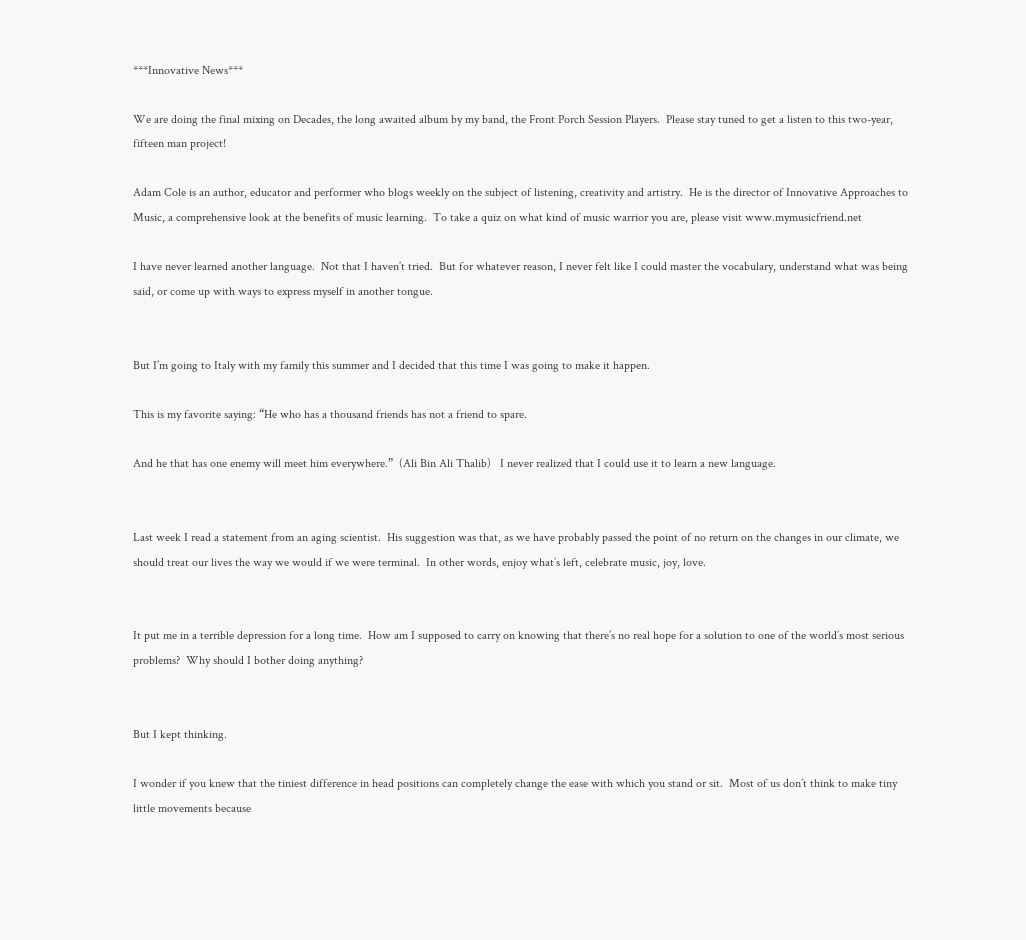***Innovative News***

We are doing the final mixing on Decades, the long awaited album by my band, the Front Porch Session Players.  Please stay tuned to get a listen to this two-year, fifteen man project!

Adam Cole is an author, educator and performer who blogs weekly on the subject of listening, creativity and artistry.  He is the director of Innovative Approaches to Music, a comprehensive look at the benefits of music learning.  To take a quiz on what kind of music warrior you are, please visit www.mymusicfriend.net

I have never learned another language.  Not that I haven’t tried.  But for whatever reason, I never felt like I could master the vocabulary, understand what was being said, or come up with ways to express myself in another tongue.


But I’m going to Italy with my family this summer and I decided that this time I was going to make it happen.

This is my favorite saying: “He who has a thousand friends has not a friend to spare.

And he that has one enemy will meet him everywhere.”  (Ali Bin Ali Thalib)   I never realized that I could use it to learn a new language.


Last week I read a statement from an aging scientist.  His suggestion was that, as we have probably passed the point of no return on the changes in our climate, we should treat our lives the way we would if we were terminal.  In other words, enjoy what’s left, celebrate music, joy, love.


It put me in a terrible depression for a long time.  How am I supposed to carry on knowing that there’s no real hope for a solution to one of the world’s most serious problems?  Why should I bother doing anything?


But I kept thinking.

I wonder if you knew that the tiniest difference in head positions can completely change the ease with which you stand or sit.  Most of us don’t think to make tiny little movements because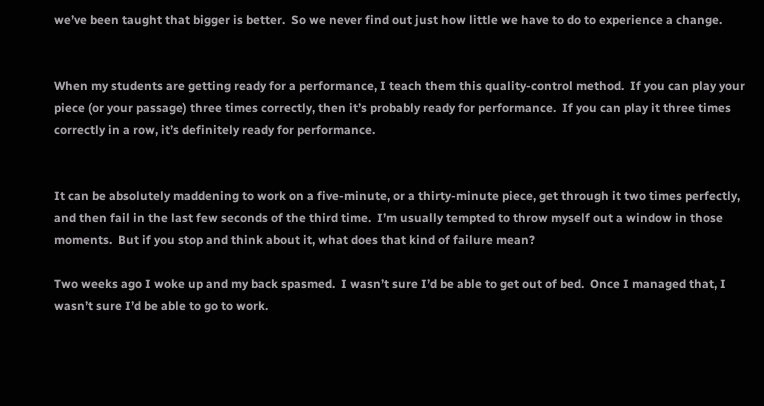we’ve been taught that bigger is better.  So we never find out just how little we have to do to experience a change.


When my students are getting ready for a performance, I teach them this quality-control method.  If you can play your piece (or your passage) three times correctly, then it’s probably ready for performance.  If you can play it three times correctly in a row, it’s definitely ready for performance.


It can be absolutely maddening to work on a five-minute, or a thirty-minute piece, get through it two times perfectly, and then fail in the last few seconds of the third time.  I’m usually tempted to throw myself out a window in those moments.  But if you stop and think about it, what does that kind of failure mean?

Two weeks ago I woke up and my back spasmed.  I wasn’t sure I’d be able to get out of bed.  Once I managed that, I wasn’t sure I’d be able to go to work.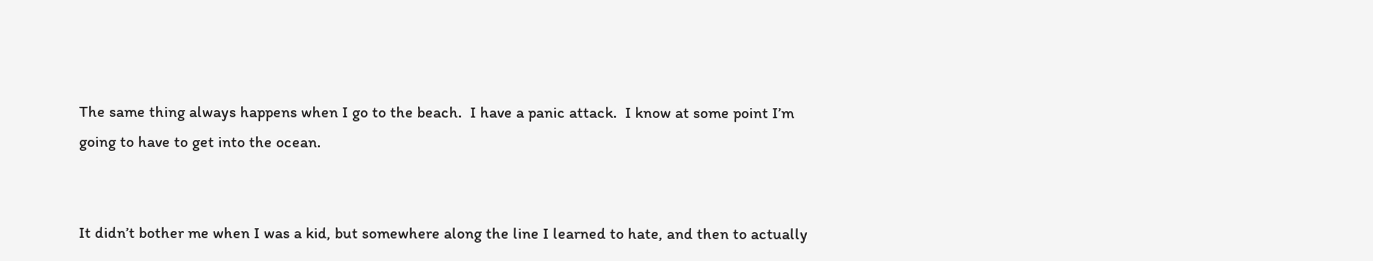The same thing always happens when I go to the beach.  I have a panic attack.  I know at some point I’m going to have to get into the ocean.


It didn’t bother me when I was a kid, but somewhere along the line I learned to hate, and then to actually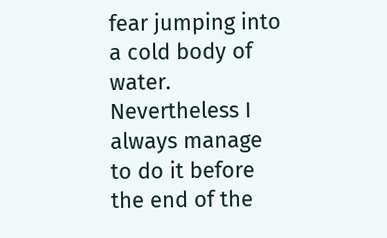fear jumping into a cold body of water.  Nevertheless I always manage to do it before the end of the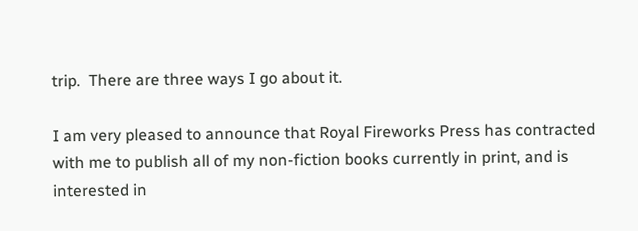trip.  There are three ways I go about it.

I am very pleased to announce that Royal Fireworks Press has contracted with me to publish all of my non-fiction books currently in print, and is interested in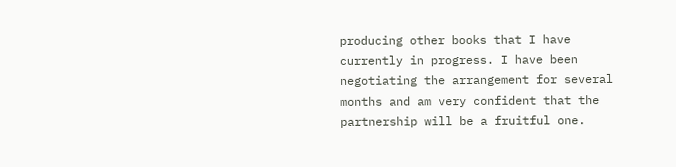producing other books that I have currently in progress. I have been negotiating the arrangement for several months and am very confident that the partnership will be a fruitful one.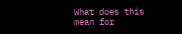What does this mean for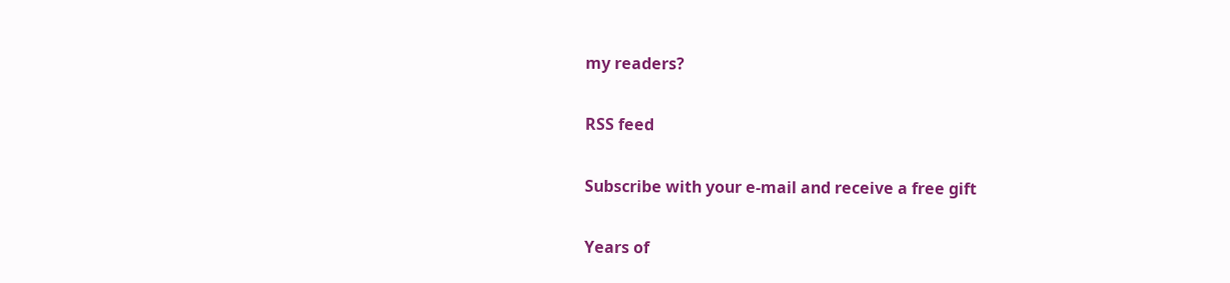my readers?

RSS feed

Subscribe with your e-mail and receive a free gift

Years of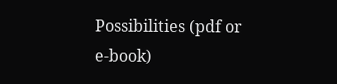Possibilities (pdf or e-book)